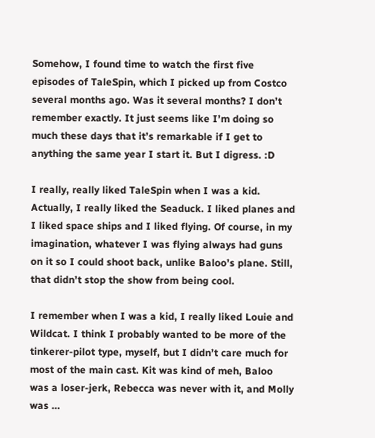Somehow, I found time to watch the first five episodes of TaleSpin, which I picked up from Costco several months ago. Was it several months? I don’t remember exactly. It just seems like I’m doing so much these days that it’s remarkable if I get to anything the same year I start it. But I digress. :D

I really, really liked TaleSpin when I was a kid. Actually, I really liked the Seaduck. I liked planes and I liked space ships and I liked flying. Of course, in my imagination, whatever I was flying always had guns on it so I could shoot back, unlike Baloo’s plane. Still, that didn’t stop the show from being cool.

I remember when I was a kid, I really liked Louie and Wildcat. I think I probably wanted to be more of the tinkerer-pilot type, myself, but I didn’t care much for most of the main cast. Kit was kind of meh, Baloo was a loser-jerk, Rebecca was never with it, and Molly was …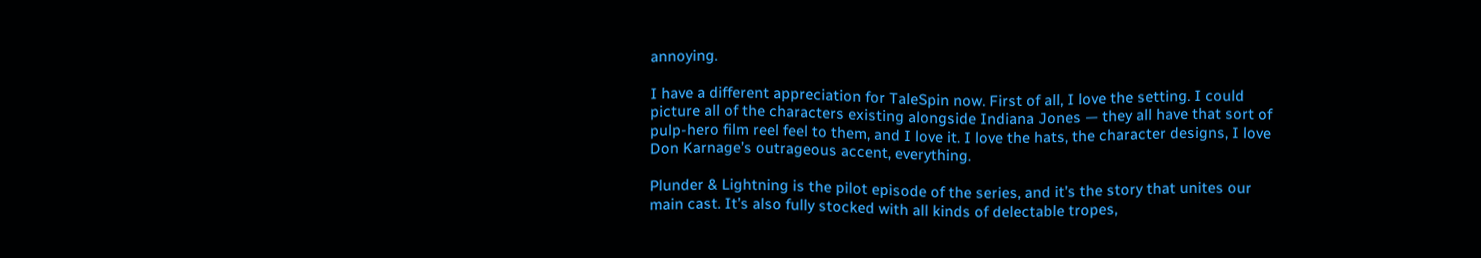annoying.

I have a different appreciation for TaleSpin now. First of all, I love the setting. I could picture all of the characters existing alongside Indiana Jones — they all have that sort of pulp-hero film reel feel to them, and I love it. I love the hats, the character designs, I love Don Karnage’s outrageous accent, everything.

Plunder & Lightning is the pilot episode of the series, and it’s the story that unites our main cast. It’s also fully stocked with all kinds of delectable tropes,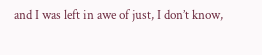and I was left in awe of just, I don’t know,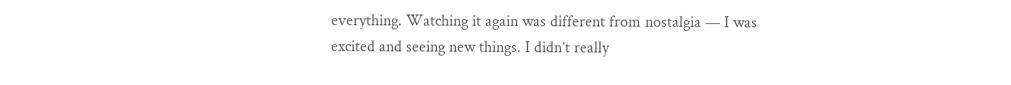everything. Watching it again was different from nostalgia — I was excited and seeing new things. I didn’t really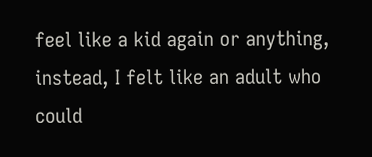feel like a kid again or anything, instead, I felt like an adult who could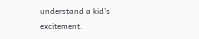understand a kid’s excitement.